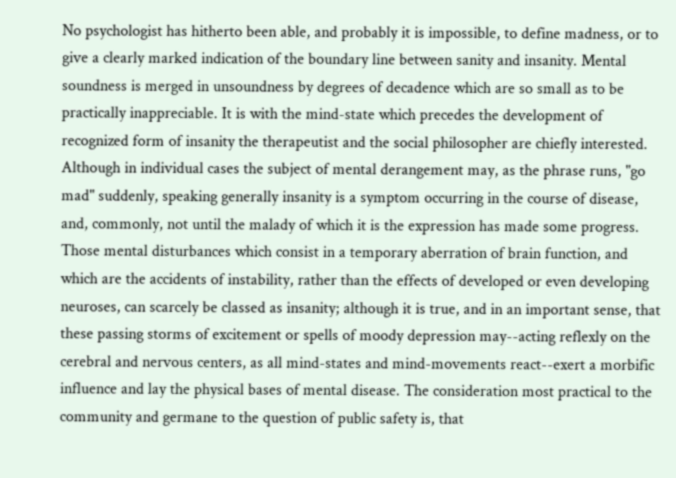No psychologist has hitherto been able, and probably it is impossible, to define madness, or to give a clearly marked indication of the boundary line between sanity and insanity. Mental soundness is merged in unsoundness by degrees of decadence which are so small as to be practically inappreciable. It is with the mind-state which precedes the development of recognized form of insanity the therapeutist and the social philosopher are chiefly interested. Although in individual cases the subject of mental derangement may, as the phrase runs, "go mad" suddenly, speaking generally insanity is a symptom occurring in the course of disease, and, commonly, not until the malady of which it is the expression has made some progress. Those mental disturbances which consist in a temporary aberration of brain function, and which are the accidents of instability, rather than the effects of developed or even developing neuroses, can scarcely be classed as insanity; although it is true, and in an important sense, that these passing storms of excitement or spells of moody depression may--acting reflexly on the cerebral and nervous centers, as all mind-states and mind-movements react--exert a morbific influence and lay the physical bases of mental disease. The consideration most practical to the community and germane to the question of public safety is, that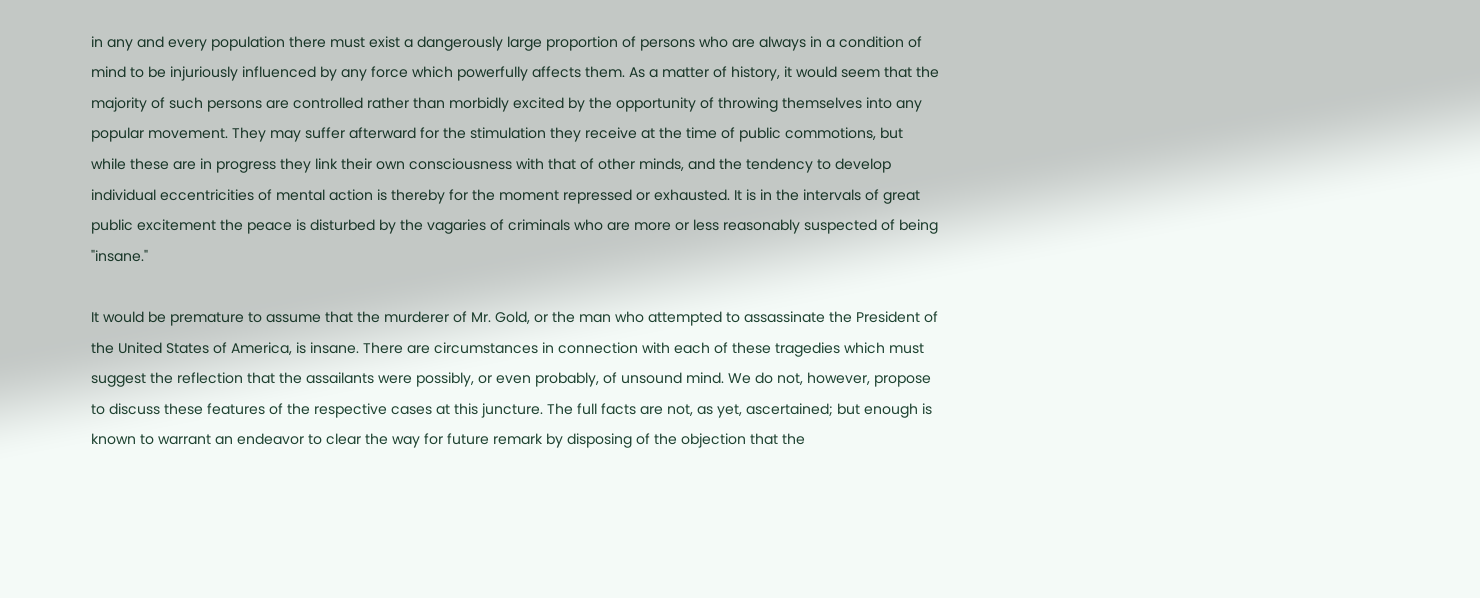in any and every population there must exist a dangerously large proportion of persons who are always in a condition of mind to be injuriously influenced by any force which powerfully affects them. As a matter of history, it would seem that the majority of such persons are controlled rather than morbidly excited by the opportunity of throwing themselves into any popular movement. They may suffer afterward for the stimulation they receive at the time of public commotions, but while these are in progress they link their own consciousness with that of other minds, and the tendency to develop individual eccentricities of mental action is thereby for the moment repressed or exhausted. It is in the intervals of great public excitement the peace is disturbed by the vagaries of criminals who are more or less reasonably suspected of being "insane."

It would be premature to assume that the murderer of Mr. Gold, or the man who attempted to assassinate the President of the United States of America, is insane. There are circumstances in connection with each of these tragedies which must suggest the reflection that the assailants were possibly, or even probably, of unsound mind. We do not, however, propose to discuss these features of the respective cases at this juncture. The full facts are not, as yet, ascertained; but enough is known to warrant an endeavor to clear the way for future remark by disposing of the objection that the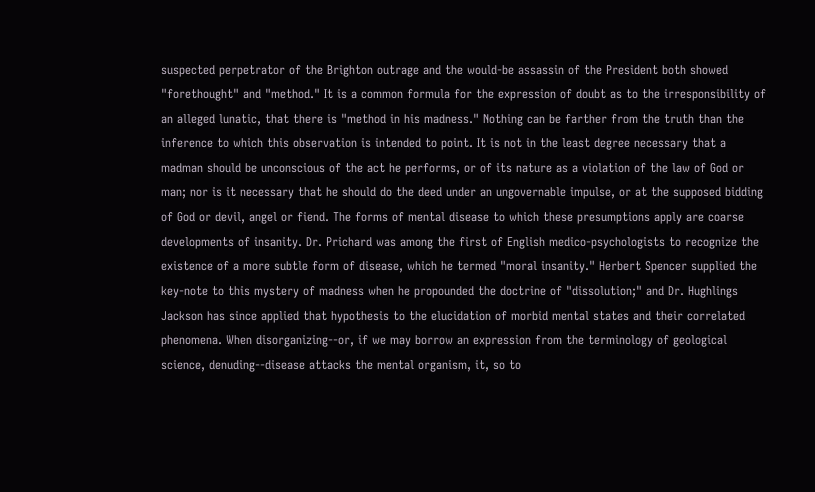suspected perpetrator of the Brighton outrage and the would-be assassin of the President both showed "forethought" and "method." It is a common formula for the expression of doubt as to the irresponsibility of an alleged lunatic, that there is "method in his madness." Nothing can be farther from the truth than the inference to which this observation is intended to point. It is not in the least degree necessary that a madman should be unconscious of the act he performs, or of its nature as a violation of the law of God or man; nor is it necessary that he should do the deed under an ungovernable impulse, or at the supposed bidding of God or devil, angel or fiend. The forms of mental disease to which these presumptions apply are coarse developments of insanity. Dr. Prichard was among the first of English medico-psychologists to recognize the existence of a more subtle form of disease, which he termed "moral insanity." Herbert Spencer supplied the key-note to this mystery of madness when he propounded the doctrine of "dissolution;" and Dr. Hughlings Jackson has since applied that hypothesis to the elucidation of morbid mental states and their correlated phenomena. When disorganizing--or, if we may borrow an expression from the terminology of geological science, denuding--disease attacks the mental organism, it, so to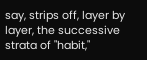say, strips off, layer by layer, the successive strata of "habit,"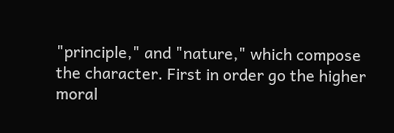"principle," and "nature," which compose the character. First in order go the higher moral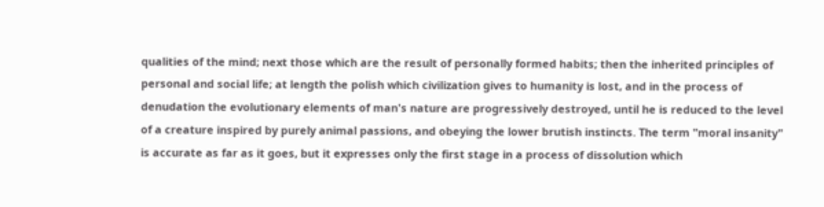qualities of the mind; next those which are the result of personally formed habits; then the inherited principles of personal and social life; at length the polish which civilization gives to humanity is lost, and in the process of denudation the evolutionary elements of man's nature are progressively destroyed, until he is reduced to the level of a creature inspired by purely animal passions, and obeying the lower brutish instincts. The term "moral insanity" is accurate as far as it goes, but it expresses only the first stage in a process of dissolution which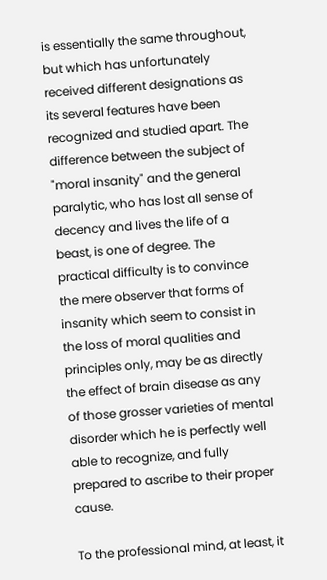is essentially the same throughout, but which has unfortunately received different designations as its several features have been recognized and studied apart. The difference between the subject of "moral insanity" and the general paralytic, who has lost all sense of decency and lives the life of a beast, is one of degree. The practical difficulty is to convince the mere observer that forms of insanity which seem to consist in the loss of moral qualities and principles only, may be as directly the effect of brain disease as any of those grosser varieties of mental disorder which he is perfectly well able to recognize, and fully prepared to ascribe to their proper cause.

To the professional mind, at least, it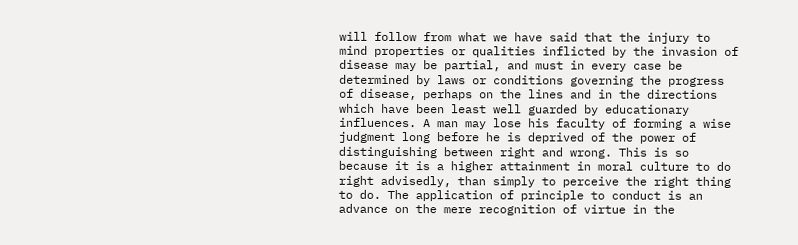will follow from what we have said that the injury to mind properties or qualities inflicted by the invasion of disease may be partial, and must in every case be determined by laws or conditions governing the progress of disease, perhaps on the lines and in the directions which have been least well guarded by educationary influences. A man may lose his faculty of forming a wise judgment long before he is deprived of the power of distinguishing between right and wrong. This is so because it is a higher attainment in moral culture to do right advisedly, than simply to perceive the right thing to do. The application of principle to conduct is an advance on the mere recognition of virtue in the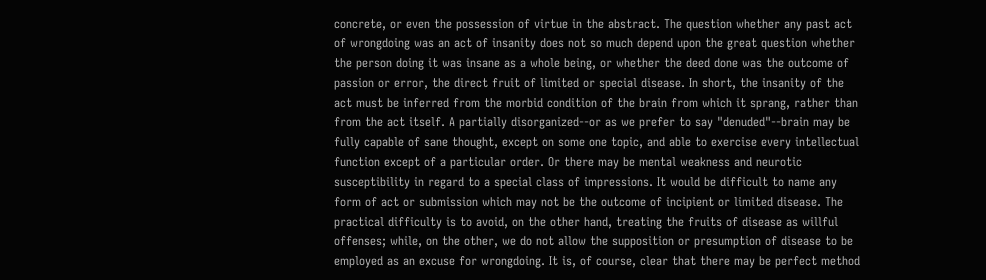concrete, or even the possession of virtue in the abstract. The question whether any past act of wrongdoing was an act of insanity does not so much depend upon the great question whether the person doing it was insane as a whole being, or whether the deed done was the outcome of passion or error, the direct fruit of limited or special disease. In short, the insanity of the act must be inferred from the morbid condition of the brain from which it sprang, rather than from the act itself. A partially disorganized--or as we prefer to say "denuded"--brain may be fully capable of sane thought, except on some one topic, and able to exercise every intellectual function except of a particular order. Or there may be mental weakness and neurotic susceptibility in regard to a special class of impressions. It would be difficult to name any form of act or submission which may not be the outcome of incipient or limited disease. The practical difficulty is to avoid, on the other hand, treating the fruits of disease as willful offenses; while, on the other, we do not allow the supposition or presumption of disease to be employed as an excuse for wrongdoing. It is, of course, clear that there may be perfect method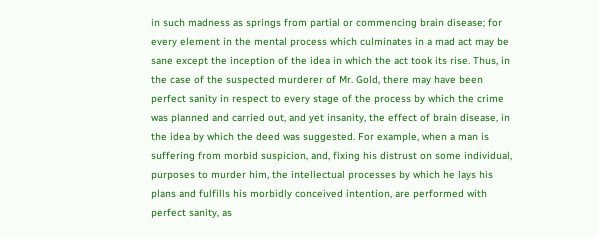in such madness as springs from partial or commencing brain disease; for every element in the mental process which culminates in a mad act may be sane except the inception of the idea in which the act took its rise. Thus, in the case of the suspected murderer of Mr. Gold, there may have been perfect sanity in respect to every stage of the process by which the crime was planned and carried out, and yet insanity, the effect of brain disease, in the idea by which the deed was suggested. For example, when a man is suffering from morbid suspicion, and, fixing his distrust on some individual, purposes to murder him, the intellectual processes by which he lays his plans and fulfills his morbidly conceived intention, are performed with perfect sanity, as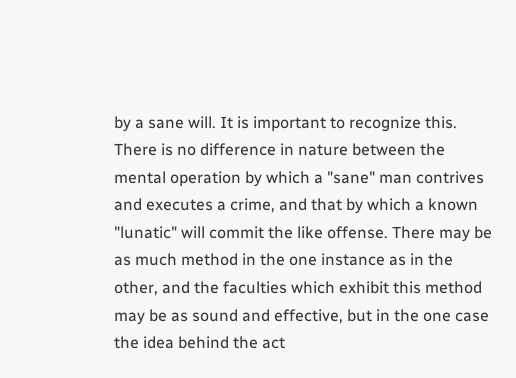by a sane will. It is important to recognize this. There is no difference in nature between the mental operation by which a "sane" man contrives and executes a crime, and that by which a known "lunatic" will commit the like offense. There may be as much method in the one instance as in the other, and the faculties which exhibit this method may be as sound and effective, but in the one case the idea behind the act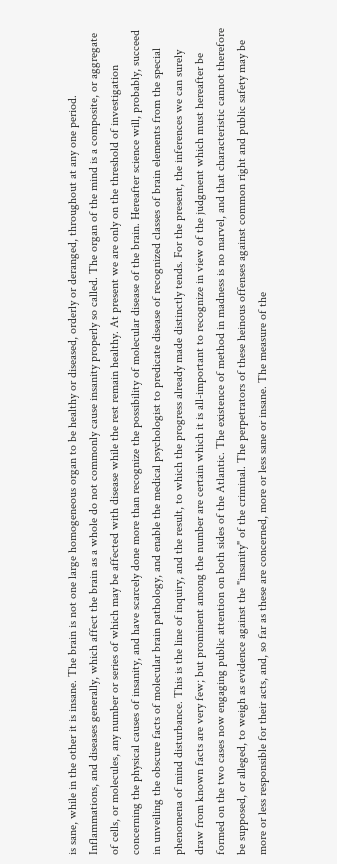is sane, while in the other it is insane. The brain is not one large homogeneous organ to be healthy or diseased, orderly or deranged, throughout at any one period. Inflammations, and diseases generally, which affect the brain as a whole do not commonly cause insanity properly so called. The organ of the mind is a composite, or aggregate of cells, or molecules, any number or series of which may be affected with disease while the rest remain healthy. At present we are only on the threshold of investigation concerning the physical causes of insanity, and have scarcely done more than recognize the possibility of molecular disease of the brain. Hereafter science will, probably, succeed in unveiling the obscure facts of molecular brain pathology, and enable the medical psychologist to predicate disease of recognized classes of brain elements from the special phenomena of mind disturbance. This is the line of inquiry, and the result, to which the progress already made distinctly tends. For the present, the inferences we can surely draw from known facts are very few; but prominent among the number are certain which it is all-important to recognize in view of the judgment which must hereafter be formed on the two cases now engaging public attention on both sides of the Atlantic. The existence of method in madness is no marvel, and that characteristic cannot therefore be supposed, or alleged, to weigh as evidence against the "insanity" of the criminal. The perpetrators of these heinous offenses against common right and public safety may be more or less responsible for their acts, and, so far as these are concerned, more or less sane or insane. The measure of the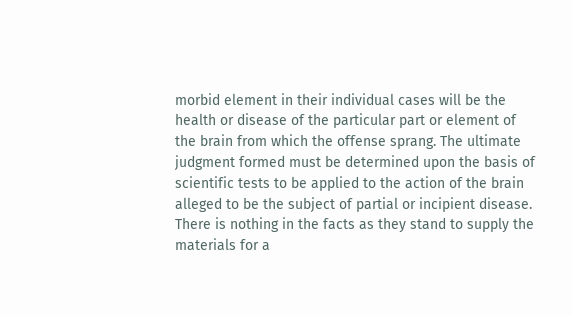morbid element in their individual cases will be the health or disease of the particular part or element of the brain from which the offense sprang. The ultimate judgment formed must be determined upon the basis of scientific tests to be applied to the action of the brain alleged to be the subject of partial or incipient disease. There is nothing in the facts as they stand to supply the materials for a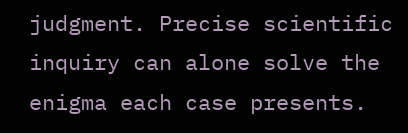judgment. Precise scientific inquiry can alone solve the enigma each case presents.